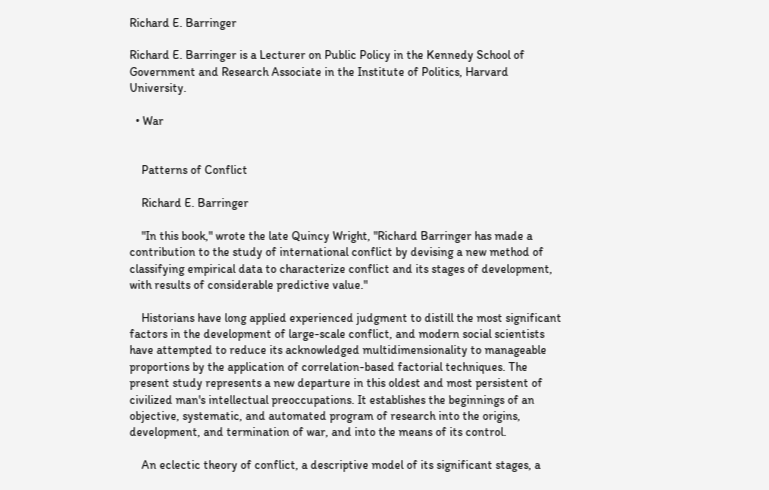Richard E. Barringer

Richard E. Barringer is a Lecturer on Public Policy in the Kennedy School of Government and Research Associate in the Institute of Politics, Harvard University.

  • War


    Patterns of Conflict

    Richard E. Barringer

    "In this book," wrote the late Quincy Wright, "Richard Barringer has made a contribution to the study of international conflict by devising a new method of classifying empirical data to characterize conflict and its stages of development, with results of considerable predictive value."

    Historians have long applied experienced judgment to distill the most significant factors in the development of large-scale conflict, and modern social scientists have attempted to reduce its acknowledged multidimensionality to manageable proportions by the application of correlation-based factorial techniques. The present study represents a new departure in this oldest and most persistent of civilized man's intellectual preoccupations. It establishes the beginnings of an objective, systematic, and automated program of research into the origins, development, and termination of war, and into the means of its control.

    An eclectic theory of conflict, a descriptive model of its significant stages, a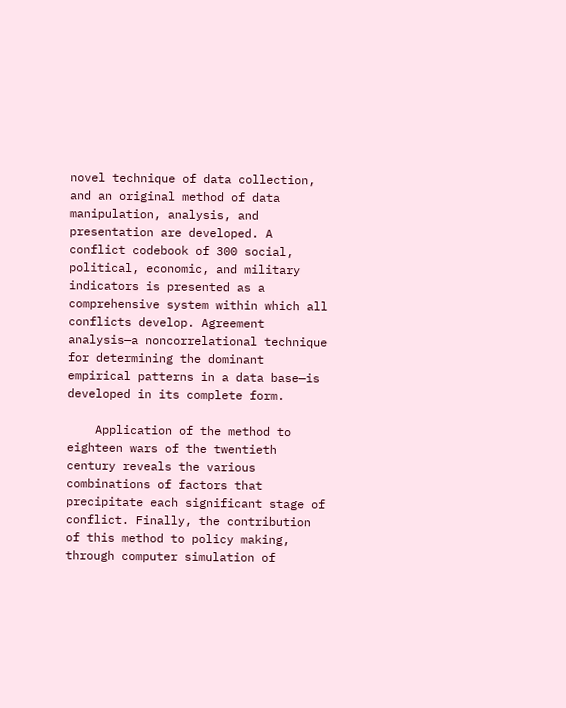novel technique of data collection, and an original method of data manipulation, analysis, and presentation are developed. A conflict codebook of 300 social, political, economic, and military indicators is presented as a comprehensive system within which all conflicts develop. Agreement analysis—a noncorrelational technique for determining the dominant empirical patterns in a data base—is developed in its complete form.

    Application of the method to eighteen wars of the twentieth century reveals the various combinations of factors that precipitate each significant stage of conflict. Finally, the contribution of this method to policy making, through computer simulation of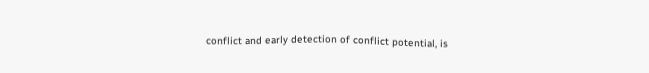conflict and early detection of conflict potential, is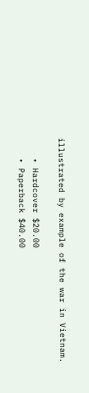illustrated by example of the war in Vietnam.

    • Hardcover $20.00
    • Paperback $40.00